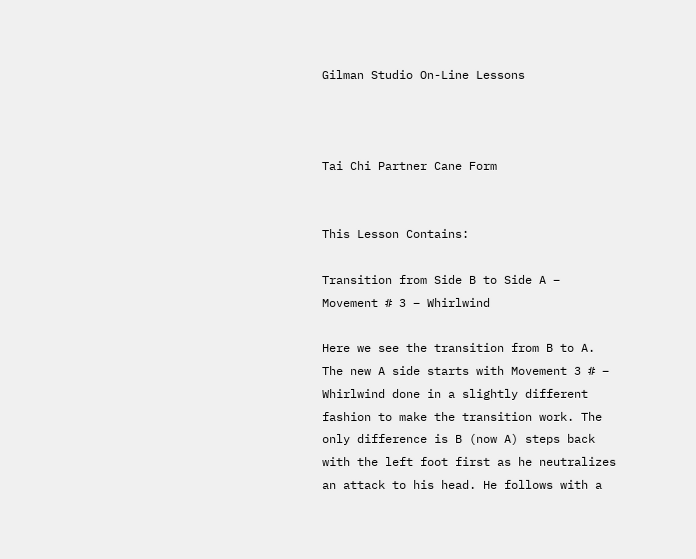Gilman Studio On-Line Lessons



Tai Chi Partner Cane Form


This Lesson Contains:

Transition from Side B to Side A – Movement # 3 – Whirlwind

Here we see the transition from B to A. The new A side starts with Movement 3 # – Whirlwind done in a slightly different fashion to make the transition work. The only difference is B (now A) steps back with the left foot first as he neutralizes an attack to his head. He follows with a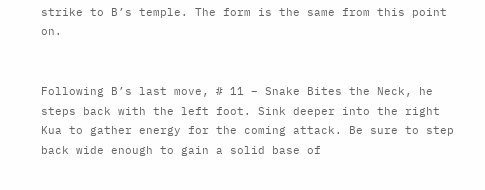strike to B’s temple. The form is the same from this point on.


Following B’s last move, # 11 – Snake Bites the Neck, he steps back with the left foot. Sink deeper into the right Kua to gather energy for the coming attack. Be sure to step back wide enough to gain a solid base of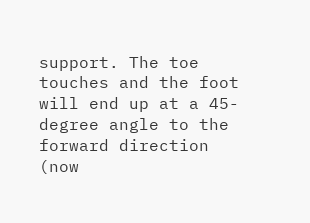support. The toe touches and the foot will end up at a 45-degree angle to the forward direction (now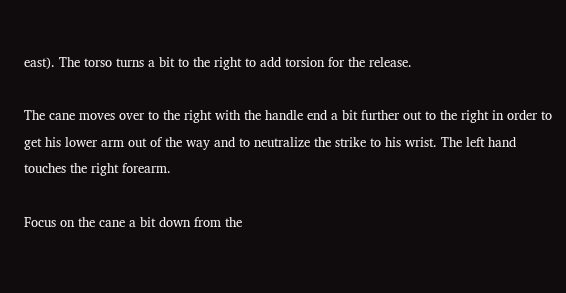east). The torso turns a bit to the right to add torsion for the release.

The cane moves over to the right with the handle end a bit further out to the right in order to get his lower arm out of the way and to neutralize the strike to his wrist. The left hand touches the right forearm.

Focus on the cane a bit down from the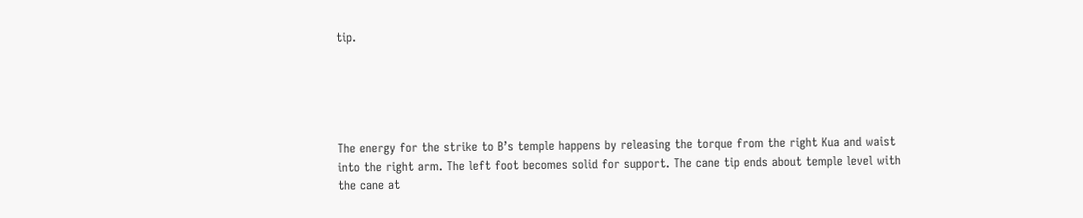tip.





The energy for the strike to B’s temple happens by releasing the torque from the right Kua and waist into the right arm. The left foot becomes solid for support. The cane tip ends about temple level with the cane at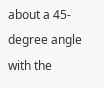about a 45-degree angle with the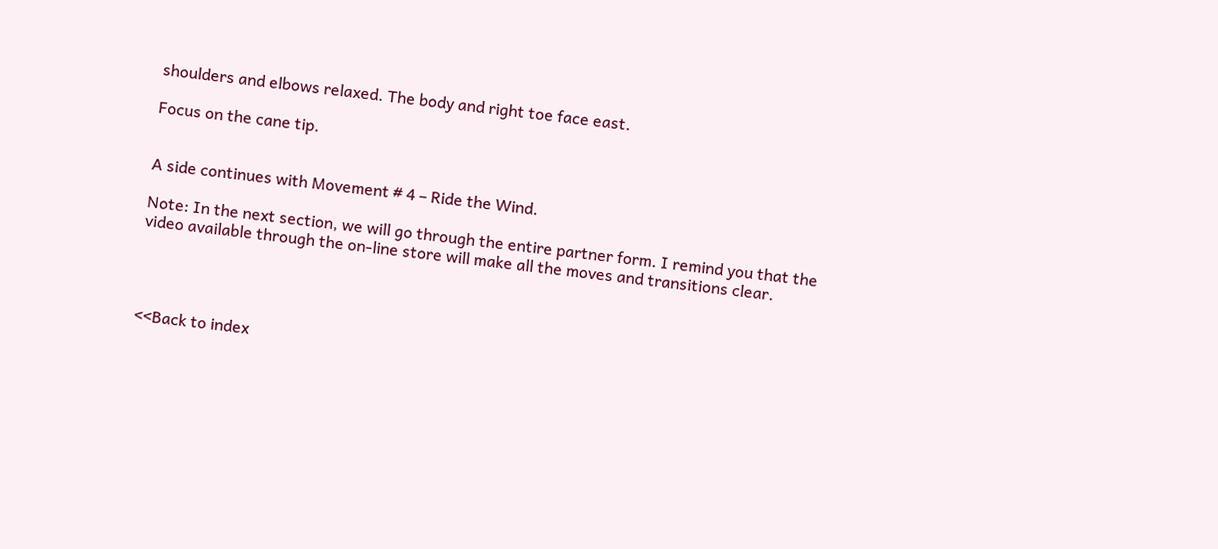shoulders and elbows relaxed. The body and right toe face east.

Focus on the cane tip.


A side continues with Movement # 4 – Ride the Wind.

Note: In the next section, we will go through the entire partner form. I remind you that the video available through the on-line store will make all the moves and transitions clear.




<<Back to index